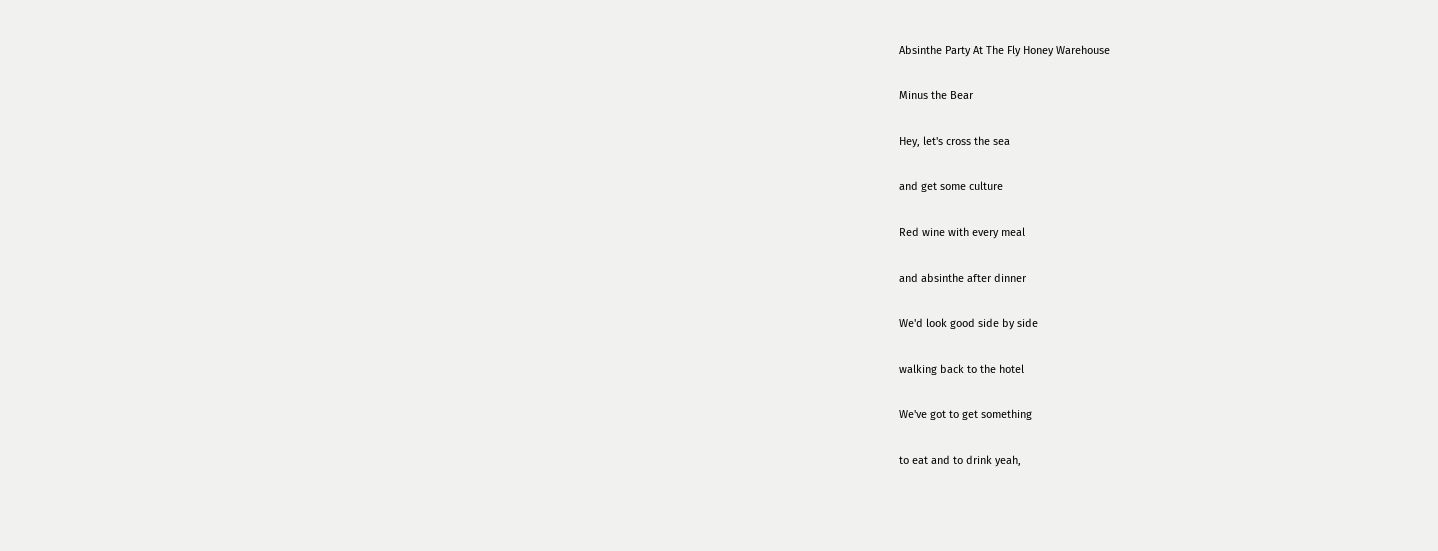Absinthe Party At The Fly Honey Warehouse

Minus the Bear

Hey, let's cross the sea

and get some culture

Red wine with every meal

and absinthe after dinner

We'd look good side by side

walking back to the hotel

We've got to get something

to eat and to drink yeah,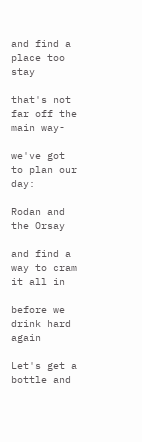and find a place too stay

that's not far off the main way-

we've got to plan our day:

Rodan and the Orsay

and find a way to cram it all in

before we drink hard again

Let's get a bottle and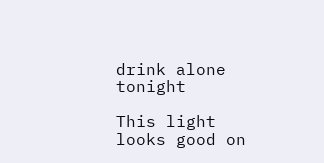drink alone tonight

This light looks good on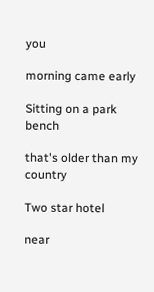you

morning came early

Sitting on a park bench

that's older than my country

Two star hotel

near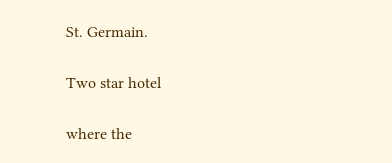St. Germain.

Two star hotel

where the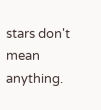stars don't mean anything.